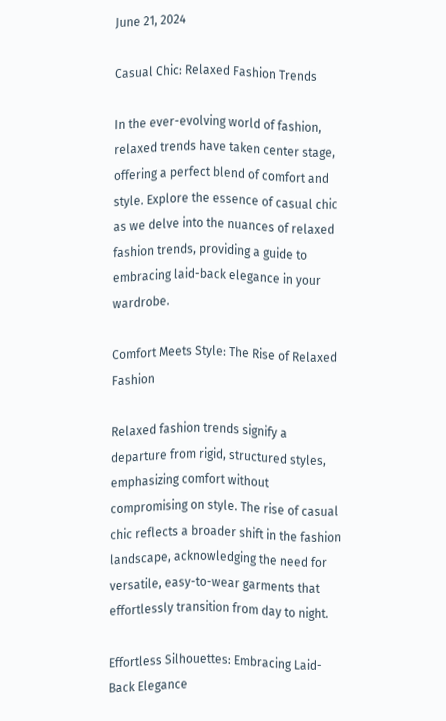June 21, 2024

Casual Chic: Relaxed Fashion Trends

In the ever-evolving world of fashion, relaxed trends have taken center stage, offering a perfect blend of comfort and style. Explore the essence of casual chic as we delve into the nuances of relaxed fashion trends, providing a guide to embracing laid-back elegance in your wardrobe.

Comfort Meets Style: The Rise of Relaxed Fashion

Relaxed fashion trends signify a departure from rigid, structured styles, emphasizing comfort without compromising on style. The rise of casual chic reflects a broader shift in the fashion landscape, acknowledging the need for versatile, easy-to-wear garments that effortlessly transition from day to night.

Effortless Silhouettes: Embracing Laid-Back Elegance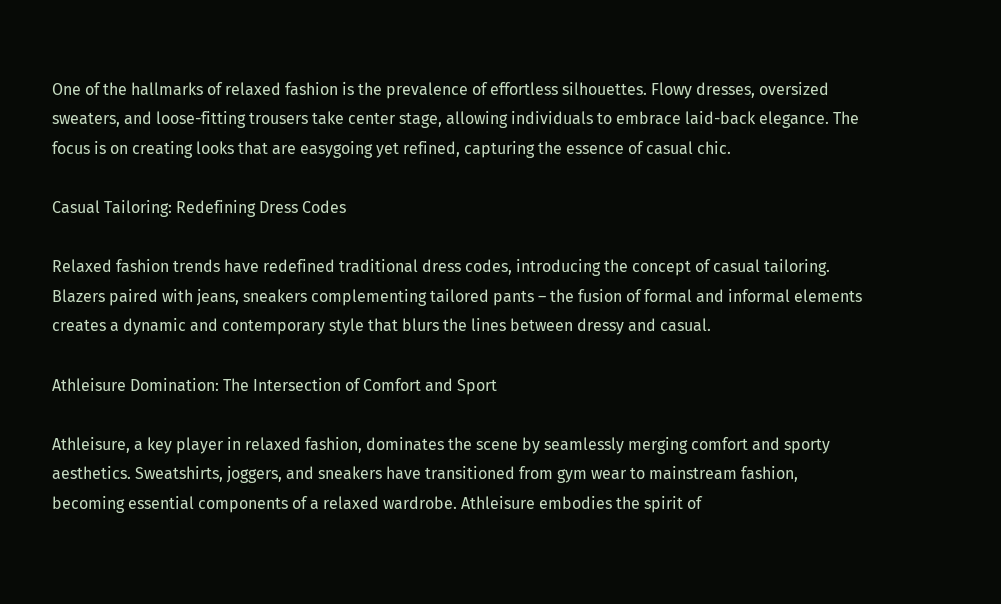One of the hallmarks of relaxed fashion is the prevalence of effortless silhouettes. Flowy dresses, oversized sweaters, and loose-fitting trousers take center stage, allowing individuals to embrace laid-back elegance. The focus is on creating looks that are easygoing yet refined, capturing the essence of casual chic.

Casual Tailoring: Redefining Dress Codes

Relaxed fashion trends have redefined traditional dress codes, introducing the concept of casual tailoring. Blazers paired with jeans, sneakers complementing tailored pants – the fusion of formal and informal elements creates a dynamic and contemporary style that blurs the lines between dressy and casual.

Athleisure Domination: The Intersection of Comfort and Sport

Athleisure, a key player in relaxed fashion, dominates the scene by seamlessly merging comfort and sporty aesthetics. Sweatshirts, joggers, and sneakers have transitioned from gym wear to mainstream fashion, becoming essential components of a relaxed wardrobe. Athleisure embodies the spirit of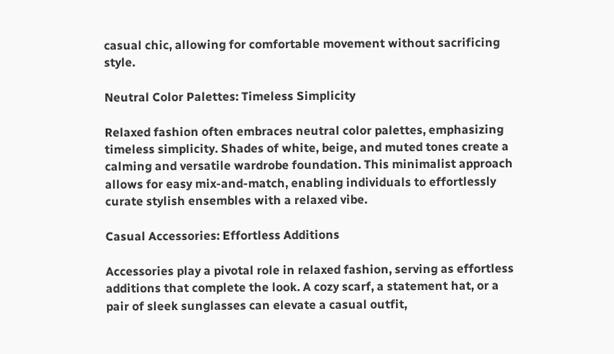casual chic, allowing for comfortable movement without sacrificing style.

Neutral Color Palettes: Timeless Simplicity

Relaxed fashion often embraces neutral color palettes, emphasizing timeless simplicity. Shades of white, beige, and muted tones create a calming and versatile wardrobe foundation. This minimalist approach allows for easy mix-and-match, enabling individuals to effortlessly curate stylish ensembles with a relaxed vibe.

Casual Accessories: Effortless Additions

Accessories play a pivotal role in relaxed fashion, serving as effortless additions that complete the look. A cozy scarf, a statement hat, or a pair of sleek sunglasses can elevate a casual outfit,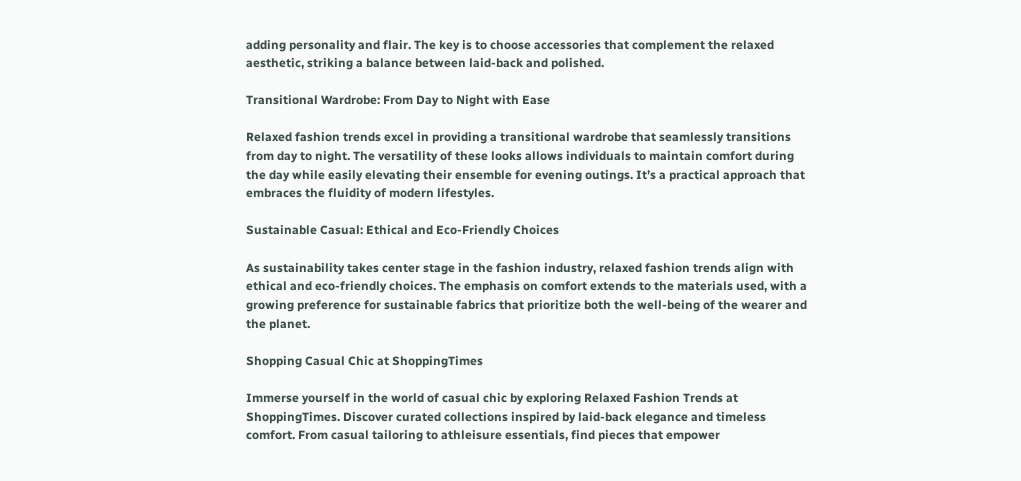adding personality and flair. The key is to choose accessories that complement the relaxed aesthetic, striking a balance between laid-back and polished.

Transitional Wardrobe: From Day to Night with Ease

Relaxed fashion trends excel in providing a transitional wardrobe that seamlessly transitions from day to night. The versatility of these looks allows individuals to maintain comfort during the day while easily elevating their ensemble for evening outings. It’s a practical approach that embraces the fluidity of modern lifestyles.

Sustainable Casual: Ethical and Eco-Friendly Choices

As sustainability takes center stage in the fashion industry, relaxed fashion trends align with ethical and eco-friendly choices. The emphasis on comfort extends to the materials used, with a growing preference for sustainable fabrics that prioritize both the well-being of the wearer and the planet.

Shopping Casual Chic at ShoppingTimes

Immerse yourself in the world of casual chic by exploring Relaxed Fashion Trends at ShoppingTimes. Discover curated collections inspired by laid-back elegance and timeless comfort. From casual tailoring to athleisure essentials, find pieces that empower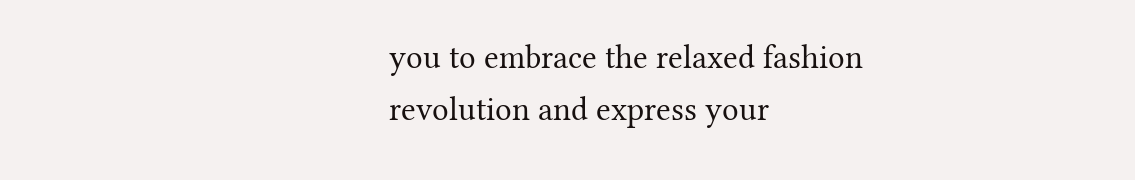you to embrace the relaxed fashion revolution and express your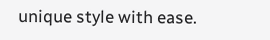unique style with ease.